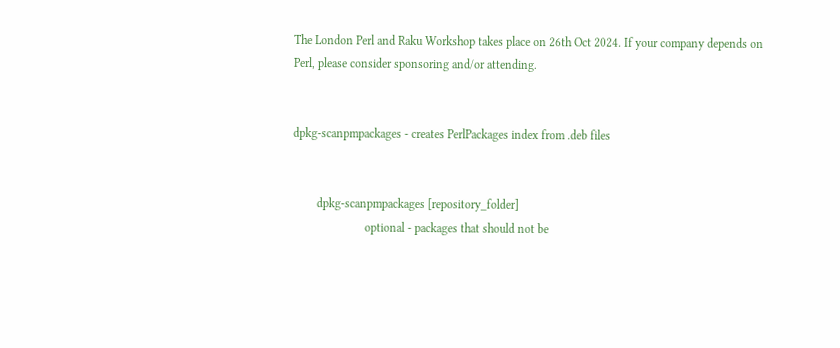The London Perl and Raku Workshop takes place on 26th Oct 2024. If your company depends on Perl, please consider sponsoring and/or attending.


dpkg-scanpmpackages - creates PerlPackages index from .deb files


        dpkg-scanpmpackages [repository_folder]
                        optional - packages that should not be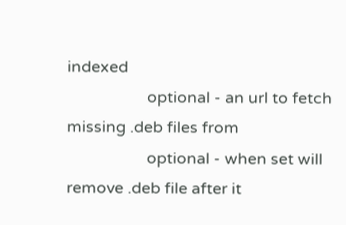indexed
                    optional - an url to fetch missing .deb files from
                    optional - when set will remove .deb file after it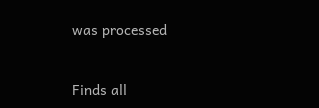was processed


Finds all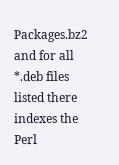Packages.bz2 and for all *.deb files listed there indexes the Perl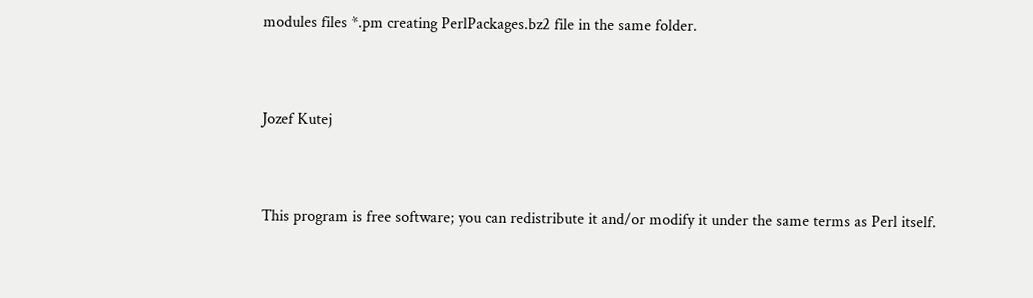modules files *.pm creating PerlPackages.bz2 file in the same folder.


Jozef Kutej


This program is free software; you can redistribute it and/or modify it under the same terms as Perl itself.